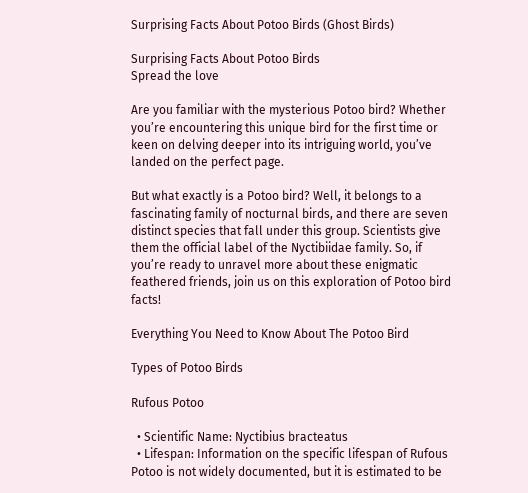Surprising Facts About Potoo Birds (Ghost Birds)

Surprising Facts About Potoo Birds
Spread the love

Are you familiar with the mysterious Potoo bird? Whether you’re encountering this unique bird for the first time or keen on delving deeper into its intriguing world, you’ve landed on the perfect page.

But what exactly is a Potoo bird? Well, it belongs to a fascinating family of nocturnal birds, and there are seven distinct species that fall under this group. Scientists give them the official label of the Nyctibiidae family. So, if you’re ready to unravel more about these enigmatic feathered friends, join us on this exploration of Potoo bird facts!

Everything You Need to Know About The Potoo Bird

Types of Potoo Birds

Rufous Potoo

  • Scientific Name: Nyctibius bracteatus
  • Lifespan: Information on the specific lifespan of Rufous Potoo is not widely documented, but it is estimated to be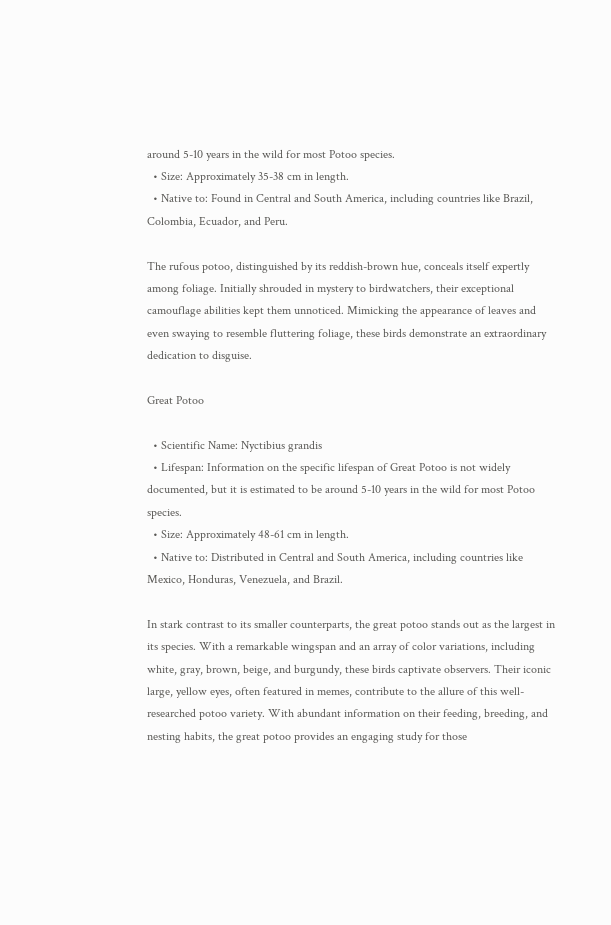around 5-10 years in the wild for most Potoo species.
  • Size: Approximately 35-38 cm in length.
  • Native to: Found in Central and South America, including countries like Brazil, Colombia, Ecuador, and Peru.

The rufous potoo, distinguished by its reddish-brown hue, conceals itself expertly among foliage. Initially shrouded in mystery to birdwatchers, their exceptional camouflage abilities kept them unnoticed. Mimicking the appearance of leaves and even swaying to resemble fluttering foliage, these birds demonstrate an extraordinary dedication to disguise.

Great Potoo

  • Scientific Name: Nyctibius grandis
  • Lifespan: Information on the specific lifespan of Great Potoo is not widely documented, but it is estimated to be around 5-10 years in the wild for most Potoo species.
  • Size: Approximately 48-61 cm in length.
  • Native to: Distributed in Central and South America, including countries like Mexico, Honduras, Venezuela, and Brazil.

In stark contrast to its smaller counterparts, the great potoo stands out as the largest in its species. With a remarkable wingspan and an array of color variations, including white, gray, brown, beige, and burgundy, these birds captivate observers. Their iconic large, yellow eyes, often featured in memes, contribute to the allure of this well-researched potoo variety. With abundant information on their feeding, breeding, and nesting habits, the great potoo provides an engaging study for those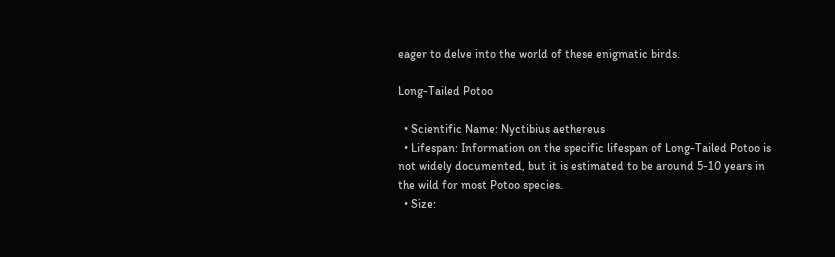eager to delve into the world of these enigmatic birds.

Long-Tailed Potoo

  • Scientific Name: Nyctibius aethereus
  • Lifespan: Information on the specific lifespan of Long-Tailed Potoo is not widely documented, but it is estimated to be around 5-10 years in the wild for most Potoo species.
  • Size: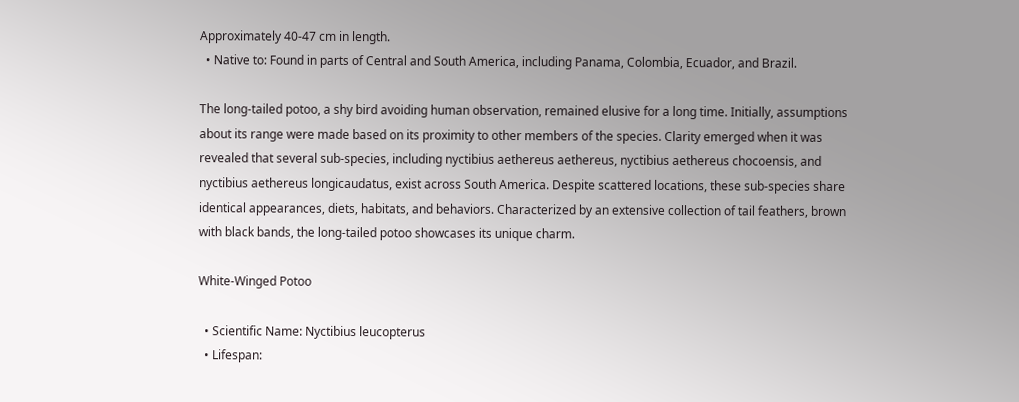Approximately 40-47 cm in length.
  • Native to: Found in parts of Central and South America, including Panama, Colombia, Ecuador, and Brazil.

The long-tailed potoo, a shy bird avoiding human observation, remained elusive for a long time. Initially, assumptions about its range were made based on its proximity to other members of the species. Clarity emerged when it was revealed that several sub-species, including nyctibius aethereus aethereus, nyctibius aethereus chocoensis, and nyctibius aethereus longicaudatus, exist across South America. Despite scattered locations, these sub-species share identical appearances, diets, habitats, and behaviors. Characterized by an extensive collection of tail feathers, brown with black bands, the long-tailed potoo showcases its unique charm.

White-Winged Potoo

  • Scientific Name: Nyctibius leucopterus
  • Lifespan: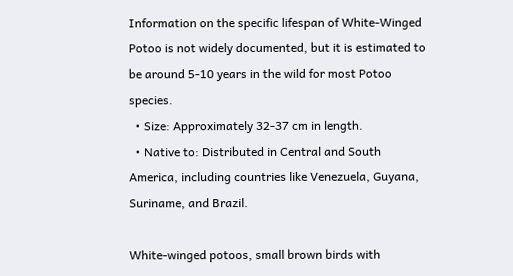Information on the specific lifespan of White-Winged Potoo is not widely documented, but it is estimated to be around 5-10 years in the wild for most Potoo species.
  • Size: Approximately 32-37 cm in length.
  • Native to: Distributed in Central and South America, including countries like Venezuela, Guyana, Suriname, and Brazil.

White-winged potoos, small brown birds with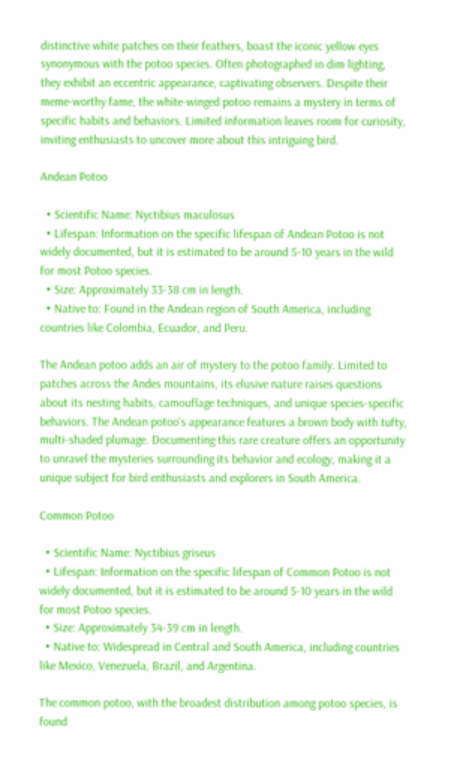distinctive white patches on their feathers, boast the iconic yellow eyes synonymous with the potoo species. Often photographed in dim lighting, they exhibit an eccentric appearance, captivating observers. Despite their meme-worthy fame, the white-winged potoo remains a mystery in terms of specific habits and behaviors. Limited information leaves room for curiosity, inviting enthusiasts to uncover more about this intriguing bird.

Andean Potoo

  • Scientific Name: Nyctibius maculosus
  • Lifespan: Information on the specific lifespan of Andean Potoo is not widely documented, but it is estimated to be around 5-10 years in the wild for most Potoo species.
  • Size: Approximately 33-38 cm in length.
  • Native to: Found in the Andean region of South America, including countries like Colombia, Ecuador, and Peru.

The Andean potoo adds an air of mystery to the potoo family. Limited to patches across the Andes mountains, its elusive nature raises questions about its nesting habits, camouflage techniques, and unique species-specific behaviors. The Andean potoo’s appearance features a brown body with tufty, multi-shaded plumage. Documenting this rare creature offers an opportunity to unravel the mysteries surrounding its behavior and ecology, making it a unique subject for bird enthusiasts and explorers in South America.

Common Potoo

  • Scientific Name: Nyctibius griseus
  • Lifespan: Information on the specific lifespan of Common Potoo is not widely documented, but it is estimated to be around 5-10 years in the wild for most Potoo species.
  • Size: Approximately 34-39 cm in length.
  • Native to: Widespread in Central and South America, including countries like Mexico, Venezuela, Brazil, and Argentina.

The common potoo, with the broadest distribution among potoo species, is found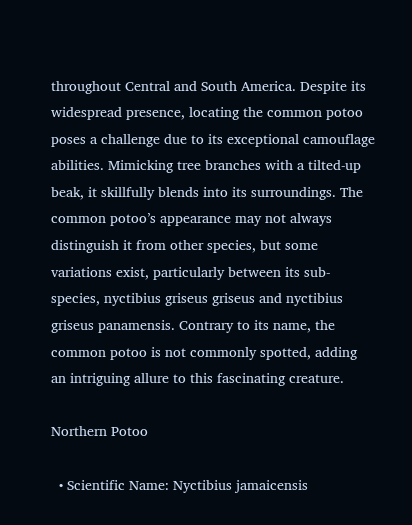throughout Central and South America. Despite its widespread presence, locating the common potoo poses a challenge due to its exceptional camouflage abilities. Mimicking tree branches with a tilted-up beak, it skillfully blends into its surroundings. The common potoo’s appearance may not always distinguish it from other species, but some variations exist, particularly between its sub-species, nyctibius griseus griseus and nyctibius griseus panamensis. Contrary to its name, the common potoo is not commonly spotted, adding an intriguing allure to this fascinating creature.

Northern Potoo

  • Scientific Name: Nyctibius jamaicensis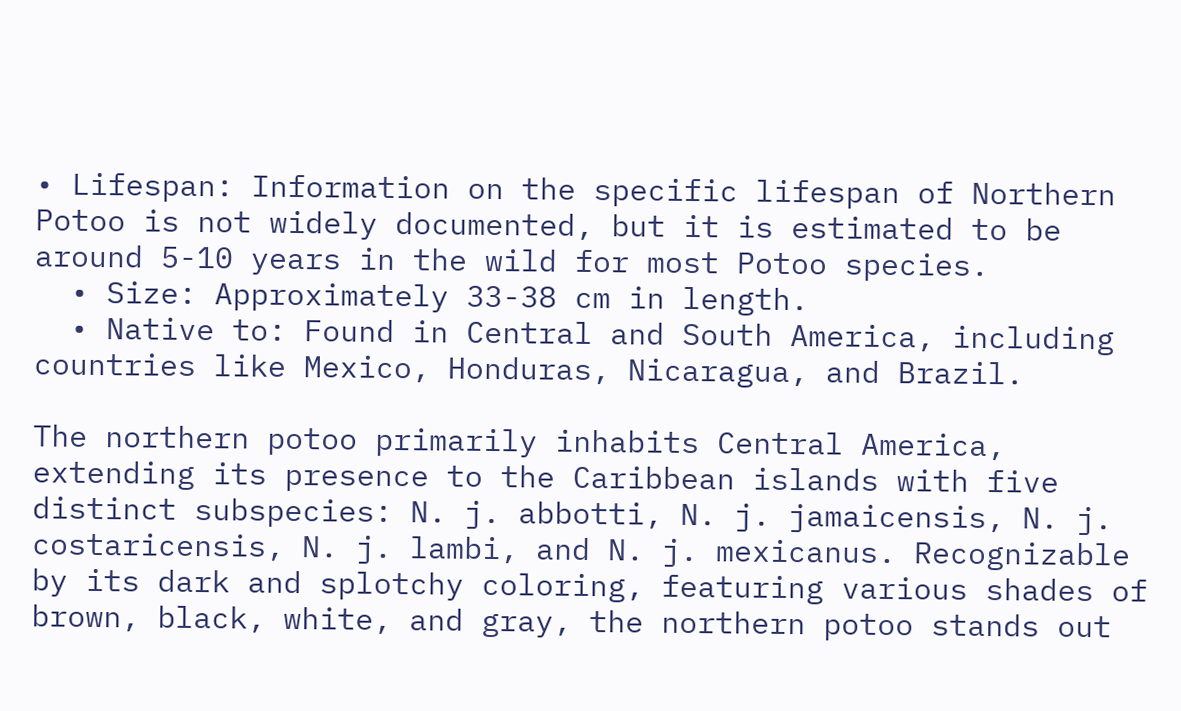• Lifespan: Information on the specific lifespan of Northern Potoo is not widely documented, but it is estimated to be around 5-10 years in the wild for most Potoo species.
  • Size: Approximately 33-38 cm in length.
  • Native to: Found in Central and South America, including countries like Mexico, Honduras, Nicaragua, and Brazil.

The northern potoo primarily inhabits Central America, extending its presence to the Caribbean islands with five distinct subspecies: N. j. abbotti, N. j. jamaicensis, N. j. costaricensis, N. j. lambi, and N. j. mexicanus. Recognizable by its dark and splotchy coloring, featuring various shades of brown, black, white, and gray, the northern potoo stands out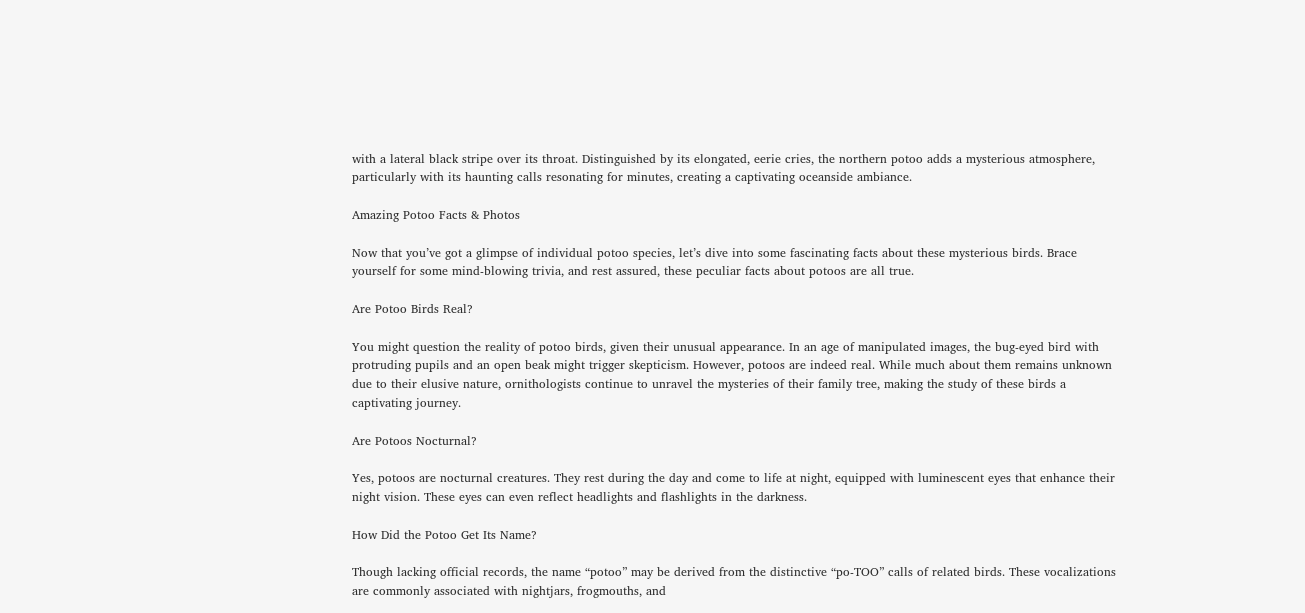with a lateral black stripe over its throat. Distinguished by its elongated, eerie cries, the northern potoo adds a mysterious atmosphere, particularly with its haunting calls resonating for minutes, creating a captivating oceanside ambiance.

Amazing Potoo Facts & Photos

Now that you’ve got a glimpse of individual potoo species, let’s dive into some fascinating facts about these mysterious birds. Brace yourself for some mind-blowing trivia, and rest assured, these peculiar facts about potoos are all true.

Are Potoo Birds Real?

You might question the reality of potoo birds, given their unusual appearance. In an age of manipulated images, the bug-eyed bird with protruding pupils and an open beak might trigger skepticism. However, potoos are indeed real. While much about them remains unknown due to their elusive nature, ornithologists continue to unravel the mysteries of their family tree, making the study of these birds a captivating journey.

Are Potoos Nocturnal?

Yes, potoos are nocturnal creatures. They rest during the day and come to life at night, equipped with luminescent eyes that enhance their night vision. These eyes can even reflect headlights and flashlights in the darkness.

How Did the Potoo Get Its Name?

Though lacking official records, the name “potoo” may be derived from the distinctive “po-TOO” calls of related birds. These vocalizations are commonly associated with nightjars, frogmouths, and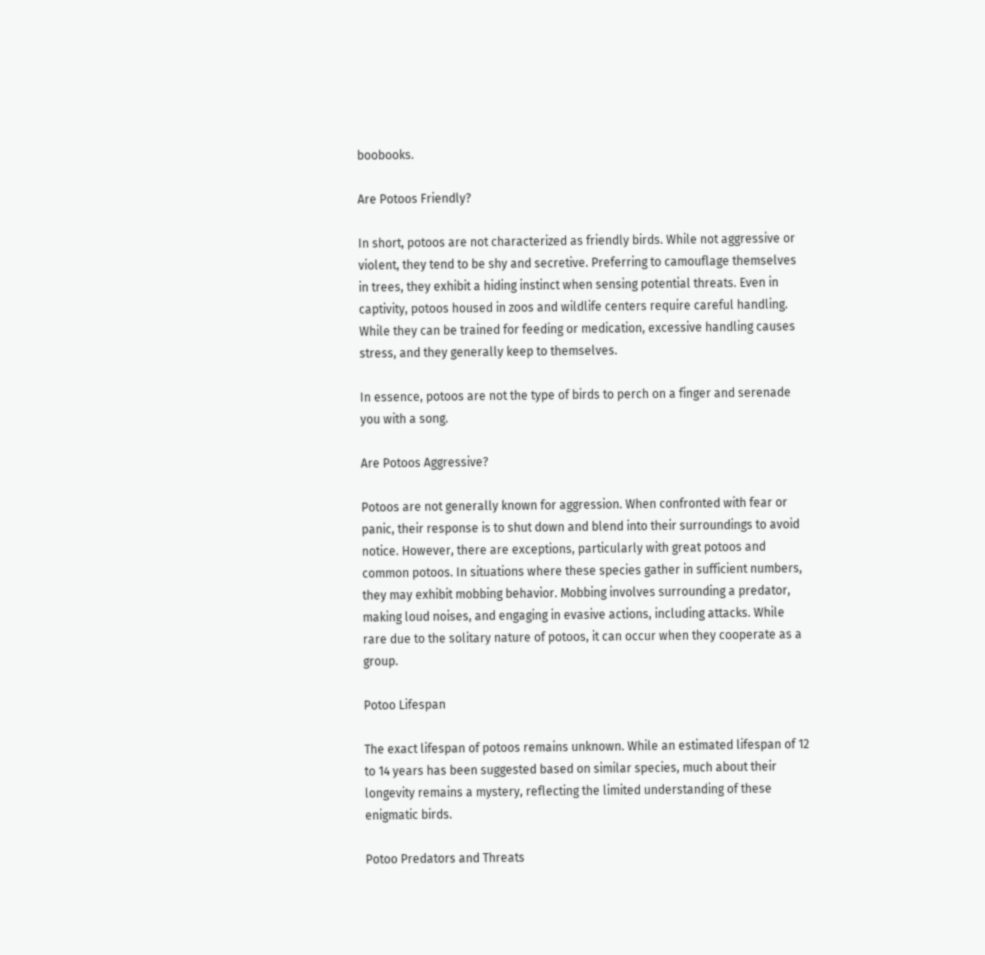boobooks.

Are Potoos Friendly?

In short, potoos are not characterized as friendly birds. While not aggressive or violent, they tend to be shy and secretive. Preferring to camouflage themselves in trees, they exhibit a hiding instinct when sensing potential threats. Even in captivity, potoos housed in zoos and wildlife centers require careful handling. While they can be trained for feeding or medication, excessive handling causes stress, and they generally keep to themselves.

In essence, potoos are not the type of birds to perch on a finger and serenade you with a song.

Are Potoos Aggressive?

Potoos are not generally known for aggression. When confronted with fear or panic, their response is to shut down and blend into their surroundings to avoid notice. However, there are exceptions, particularly with great potoos and common potoos. In situations where these species gather in sufficient numbers, they may exhibit mobbing behavior. Mobbing involves surrounding a predator, making loud noises, and engaging in evasive actions, including attacks. While rare due to the solitary nature of potoos, it can occur when they cooperate as a group.

Potoo Lifespan

The exact lifespan of potoos remains unknown. While an estimated lifespan of 12 to 14 years has been suggested based on similar species, much about their longevity remains a mystery, reflecting the limited understanding of these enigmatic birds.

Potoo Predators and Threats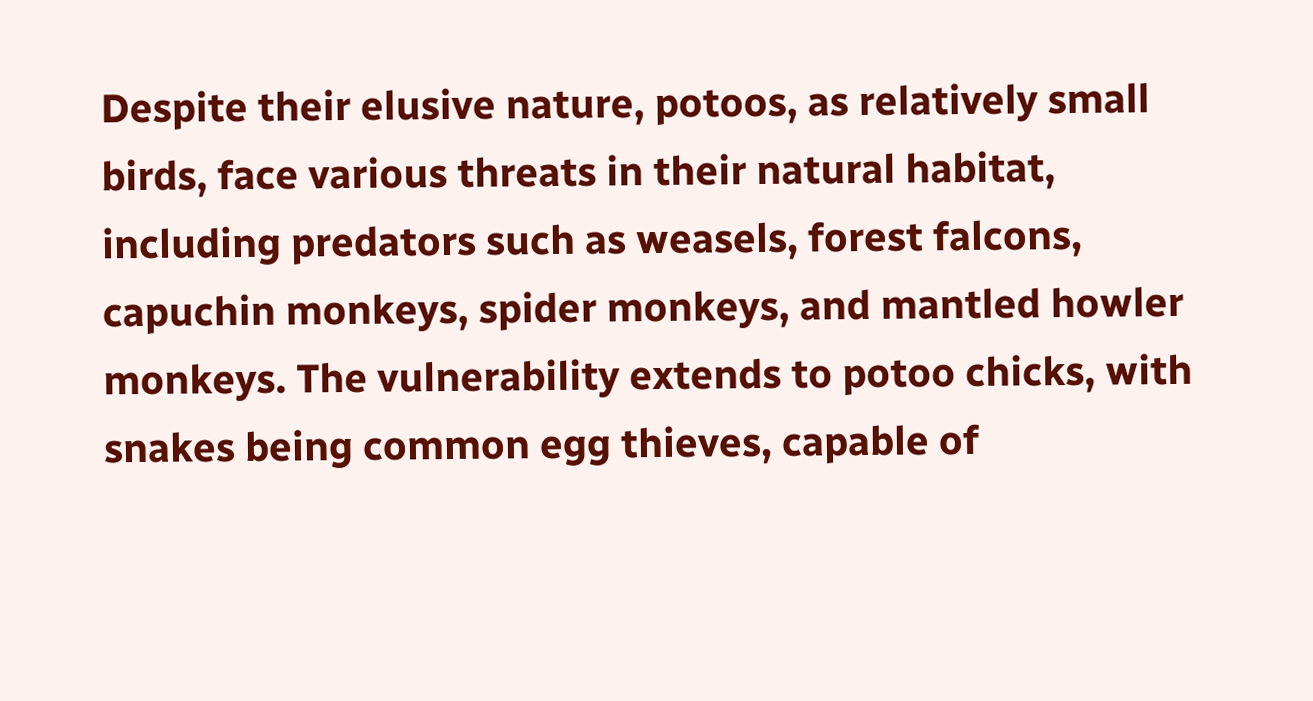Despite their elusive nature, potoos, as relatively small birds, face various threats in their natural habitat, including predators such as weasels, forest falcons, capuchin monkeys, spider monkeys, and mantled howler monkeys. The vulnerability extends to potoo chicks, with snakes being common egg thieves, capable of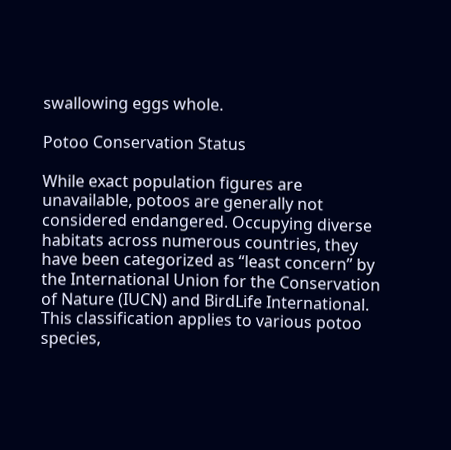swallowing eggs whole.

Potoo Conservation Status

While exact population figures are unavailable, potoos are generally not considered endangered. Occupying diverse habitats across numerous countries, they have been categorized as “least concern” by the International Union for the Conservation of Nature (IUCN) and BirdLife International. This classification applies to various potoo species,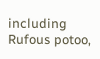including Rufous potoo,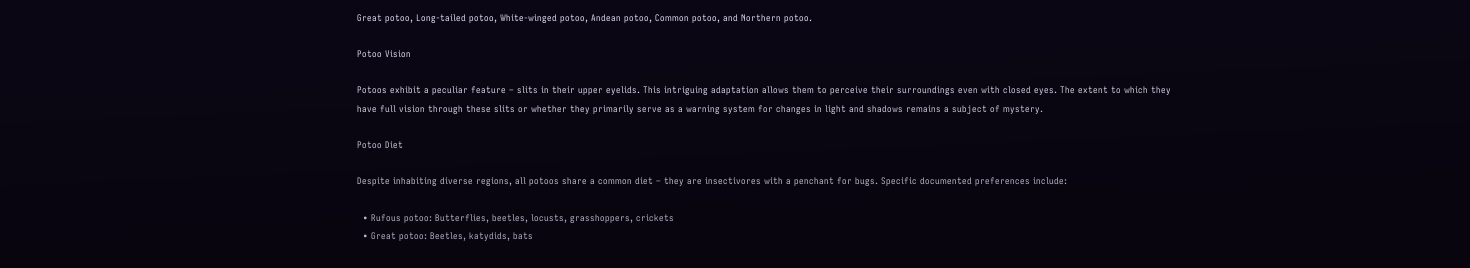Great potoo, Long-tailed potoo, White-winged potoo, Andean potoo, Common potoo, and Northern potoo.

Potoo Vision

Potoos exhibit a peculiar feature – slits in their upper eyelids. This intriguing adaptation allows them to perceive their surroundings even with closed eyes. The extent to which they have full vision through these slits or whether they primarily serve as a warning system for changes in light and shadows remains a subject of mystery.

Potoo Diet

Despite inhabiting diverse regions, all potoos share a common diet – they are insectivores with a penchant for bugs. Specific documented preferences include:

  • Rufous potoo: Butterflies, beetles, locusts, grasshoppers, crickets
  • Great potoo: Beetles, katydids, bats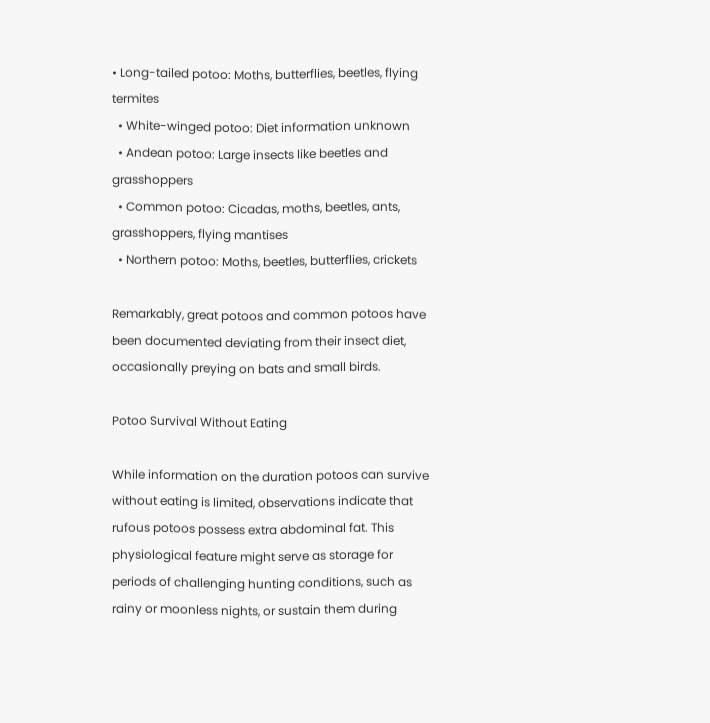• Long-tailed potoo: Moths, butterflies, beetles, flying termites
  • White-winged potoo: Diet information unknown
  • Andean potoo: Large insects like beetles and grasshoppers
  • Common potoo: Cicadas, moths, beetles, ants, grasshoppers, flying mantises
  • Northern potoo: Moths, beetles, butterflies, crickets

Remarkably, great potoos and common potoos have been documented deviating from their insect diet, occasionally preying on bats and small birds.

Potoo Survival Without Eating

While information on the duration potoos can survive without eating is limited, observations indicate that rufous potoos possess extra abdominal fat. This physiological feature might serve as storage for periods of challenging hunting conditions, such as rainy or moonless nights, or sustain them during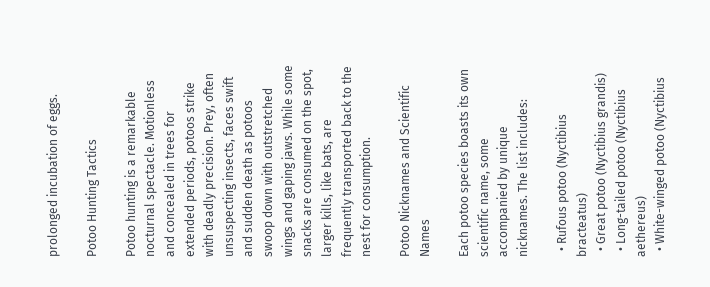prolonged incubation of eggs.

Potoo Hunting Tactics

Potoo hunting is a remarkable nocturnal spectacle. Motionless and concealed in trees for extended periods, potoos strike with deadly precision. Prey, often unsuspecting insects, faces swift and sudden death as potoos swoop down with outstretched wings and gaping jaws. While some snacks are consumed on the spot, larger kills, like bats, are frequently transported back to the nest for consumption.

Potoo Nicknames and Scientific Names

Each potoo species boasts its own scientific name, some accompanied by unique nicknames. The list includes:

  • Rufous potoo (Nyctibius bracteatus)
  • Great potoo (Nyctibius grandis)
  • Long-tailed potoo (Nyctibius aethereus)
  • White-winged potoo (Nyctibius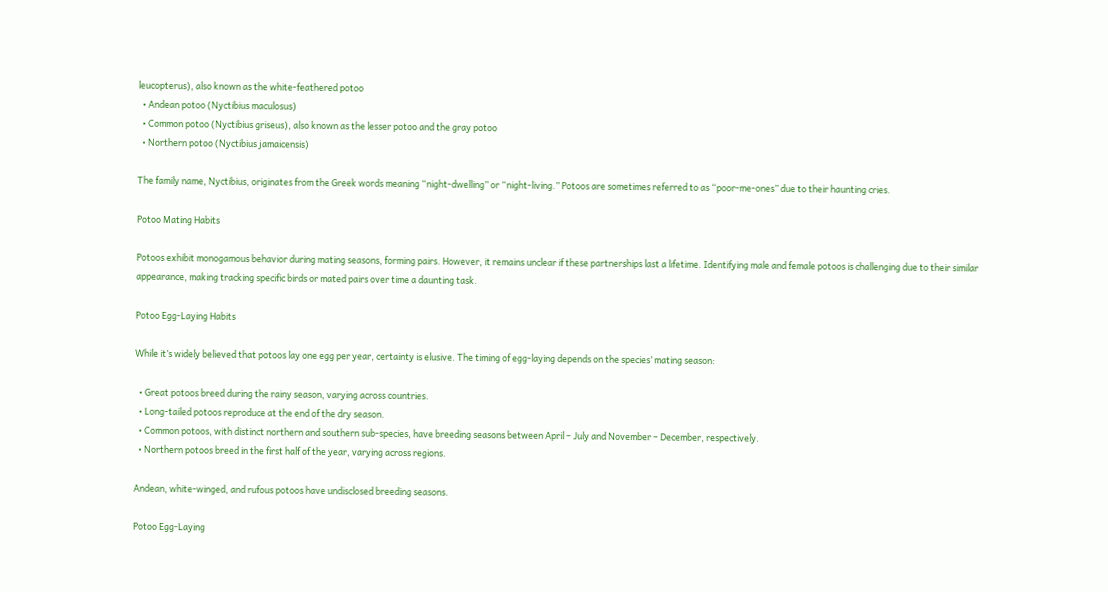leucopterus), also known as the white-feathered potoo
  • Andean potoo (Nyctibius maculosus)
  • Common potoo (Nyctibius griseus), also known as the lesser potoo and the gray potoo
  • Northern potoo (Nyctibius jamaicensis)

The family name, Nyctibius, originates from the Greek words meaning “night-dwelling” or “night-living.” Potoos are sometimes referred to as “poor-me-ones” due to their haunting cries.

Potoo Mating Habits

Potoos exhibit monogamous behavior during mating seasons, forming pairs. However, it remains unclear if these partnerships last a lifetime. Identifying male and female potoos is challenging due to their similar appearance, making tracking specific birds or mated pairs over time a daunting task.

Potoo Egg-Laying Habits

While it’s widely believed that potoos lay one egg per year, certainty is elusive. The timing of egg-laying depends on the species’ mating season:

  • Great potoos breed during the rainy season, varying across countries.
  • Long-tailed potoos reproduce at the end of the dry season.
  • Common potoos, with distinct northern and southern sub-species, have breeding seasons between April – July and November – December, respectively.
  • Northern potoos breed in the first half of the year, varying across regions.

Andean, white-winged, and rufous potoos have undisclosed breeding seasons.

Potoo Egg-Laying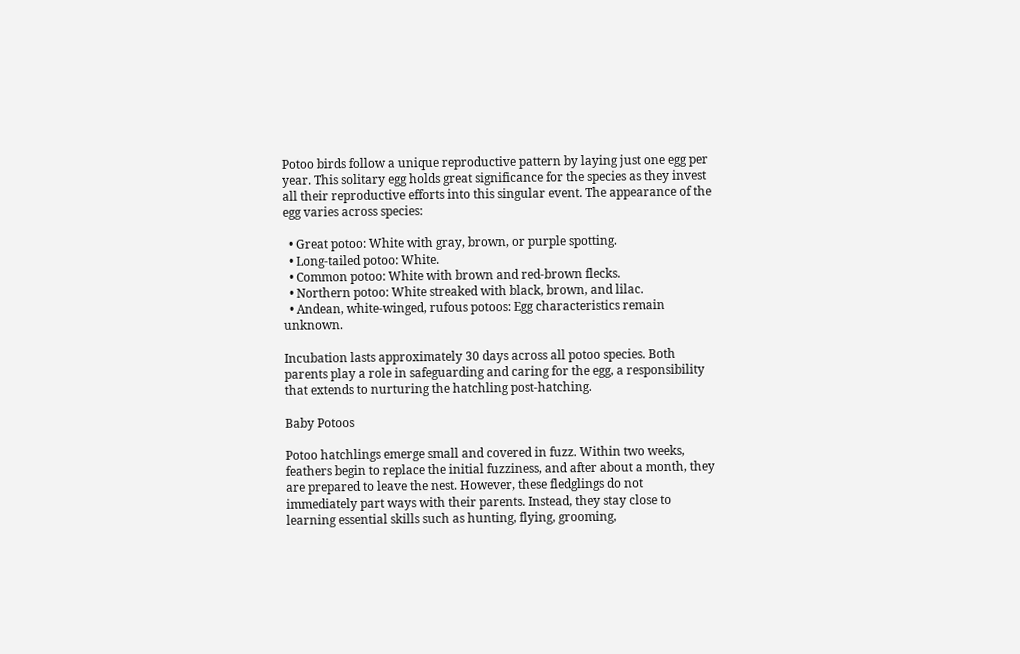Potoo birds follow a unique reproductive pattern by laying just one egg per year. This solitary egg holds great significance for the species as they invest all their reproductive efforts into this singular event. The appearance of the egg varies across species:

  • Great potoo: White with gray, brown, or purple spotting.
  • Long-tailed potoo: White.
  • Common potoo: White with brown and red-brown flecks.
  • Northern potoo: White streaked with black, brown, and lilac.
  • Andean, white-winged, rufous potoos: Egg characteristics remain unknown.

Incubation lasts approximately 30 days across all potoo species. Both parents play a role in safeguarding and caring for the egg, a responsibility that extends to nurturing the hatchling post-hatching.

Baby Potoos

Potoo hatchlings emerge small and covered in fuzz. Within two weeks, feathers begin to replace the initial fuzziness, and after about a month, they are prepared to leave the nest. However, these fledglings do not immediately part ways with their parents. Instead, they stay close to learning essential skills such as hunting, flying, grooming,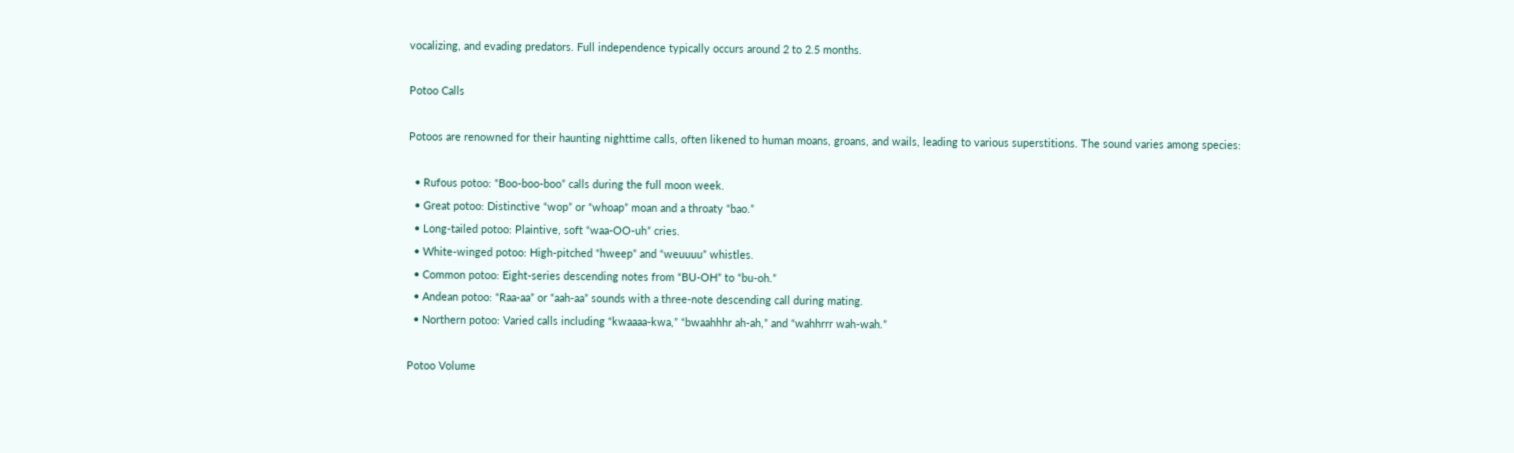vocalizing, and evading predators. Full independence typically occurs around 2 to 2.5 months.

Potoo Calls

Potoos are renowned for their haunting nighttime calls, often likened to human moans, groans, and wails, leading to various superstitions. The sound varies among species:

  • Rufous potoo: “Boo-boo-boo” calls during the full moon week.
  • Great potoo: Distinctive “wop” or “whoap” moan and a throaty “bao.”
  • Long-tailed potoo: Plaintive, soft “waa-OO-uh” cries.
  • White-winged potoo: High-pitched “hweep” and “weuuuu” whistles.
  • Common potoo: Eight-series descending notes from “BU-OH” to “bu-oh.”
  • Andean potoo: “Raa-aa” or “aah-aa” sounds with a three-note descending call during mating.
  • Northern potoo: Varied calls including “kwaaaa-kwa,” “bwaahhhr ah-ah,” and “wahhrrr wah-wah.”

Potoo Volume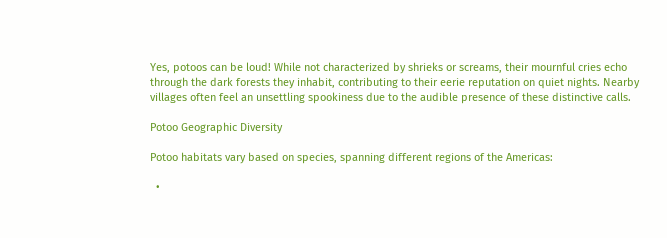Yes, potoos can be loud! While not characterized by shrieks or screams, their mournful cries echo through the dark forests they inhabit, contributing to their eerie reputation on quiet nights. Nearby villages often feel an unsettling spookiness due to the audible presence of these distinctive calls.

Potoo Geographic Diversity

Potoo habitats vary based on species, spanning different regions of the Americas:

  •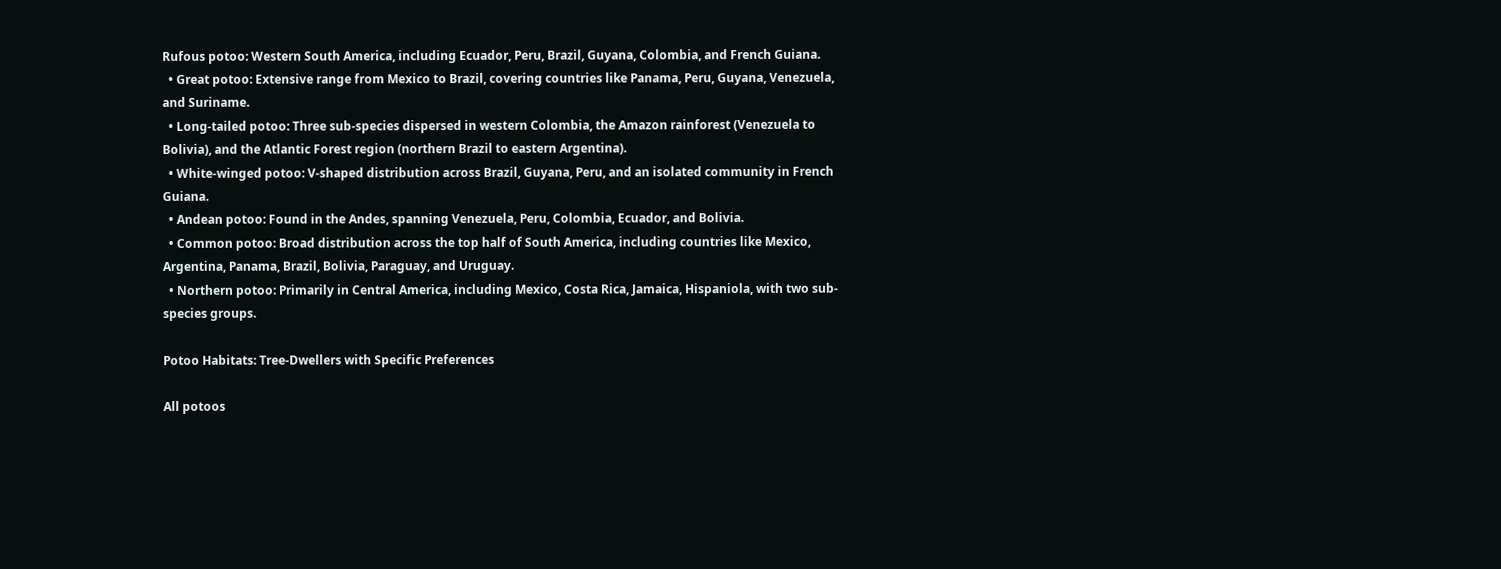Rufous potoo: Western South America, including Ecuador, Peru, Brazil, Guyana, Colombia, and French Guiana.
  • Great potoo: Extensive range from Mexico to Brazil, covering countries like Panama, Peru, Guyana, Venezuela, and Suriname.
  • Long-tailed potoo: Three sub-species dispersed in western Colombia, the Amazon rainforest (Venezuela to Bolivia), and the Atlantic Forest region (northern Brazil to eastern Argentina).
  • White-winged potoo: V-shaped distribution across Brazil, Guyana, Peru, and an isolated community in French Guiana.
  • Andean potoo: Found in the Andes, spanning Venezuela, Peru, Colombia, Ecuador, and Bolivia.
  • Common potoo: Broad distribution across the top half of South America, including countries like Mexico, Argentina, Panama, Brazil, Bolivia, Paraguay, and Uruguay.
  • Northern potoo: Primarily in Central America, including Mexico, Costa Rica, Jamaica, Hispaniola, with two sub-species groups.

Potoo Habitats: Tree-Dwellers with Specific Preferences

All potoos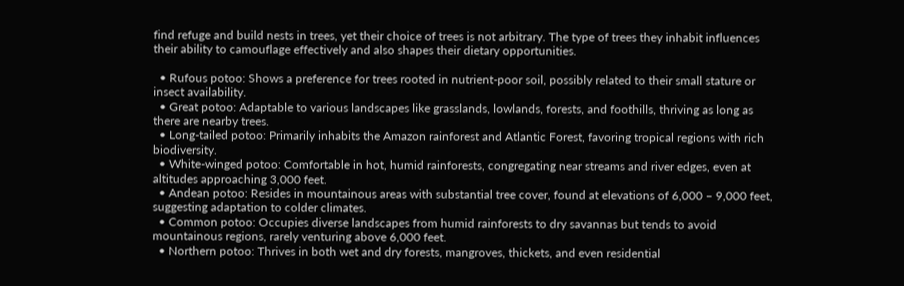find refuge and build nests in trees, yet their choice of trees is not arbitrary. The type of trees they inhabit influences their ability to camouflage effectively and also shapes their dietary opportunities.

  • Rufous potoo: Shows a preference for trees rooted in nutrient-poor soil, possibly related to their small stature or insect availability.
  • Great potoo: Adaptable to various landscapes like grasslands, lowlands, forests, and foothills, thriving as long as there are nearby trees.
  • Long-tailed potoo: Primarily inhabits the Amazon rainforest and Atlantic Forest, favoring tropical regions with rich biodiversity.
  • White-winged potoo: Comfortable in hot, humid rainforests, congregating near streams and river edges, even at altitudes approaching 3,000 feet.
  • Andean potoo: Resides in mountainous areas with substantial tree cover, found at elevations of 6,000 – 9,000 feet, suggesting adaptation to colder climates.
  • Common potoo: Occupies diverse landscapes from humid rainforests to dry savannas but tends to avoid mountainous regions, rarely venturing above 6,000 feet.
  • Northern potoo: Thrives in both wet and dry forests, mangroves, thickets, and even residential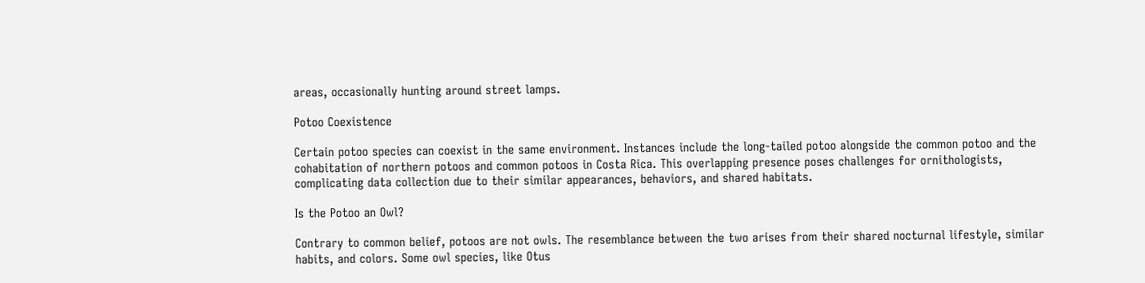areas, occasionally hunting around street lamps.

Potoo Coexistence

Certain potoo species can coexist in the same environment. Instances include the long-tailed potoo alongside the common potoo and the cohabitation of northern potoos and common potoos in Costa Rica. This overlapping presence poses challenges for ornithologists, complicating data collection due to their similar appearances, behaviors, and shared habitats.

Is the Potoo an Owl?

Contrary to common belief, potoos are not owls. The resemblance between the two arises from their shared nocturnal lifestyle, similar habits, and colors. Some owl species, like Otus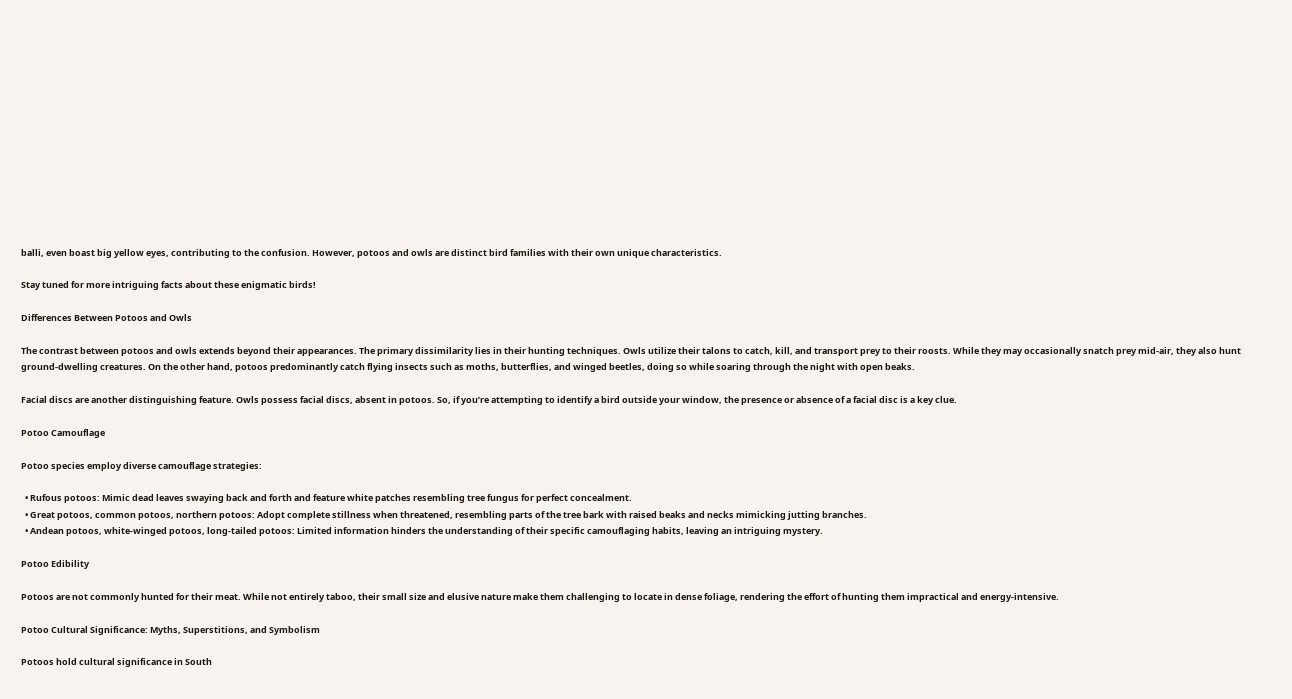balli, even boast big yellow eyes, contributing to the confusion. However, potoos and owls are distinct bird families with their own unique characteristics.

Stay tuned for more intriguing facts about these enigmatic birds!

Differences Between Potoos and Owls

The contrast between potoos and owls extends beyond their appearances. The primary dissimilarity lies in their hunting techniques. Owls utilize their talons to catch, kill, and transport prey to their roosts. While they may occasionally snatch prey mid-air, they also hunt ground-dwelling creatures. On the other hand, potoos predominantly catch flying insects such as moths, butterflies, and winged beetles, doing so while soaring through the night with open beaks.

Facial discs are another distinguishing feature. Owls possess facial discs, absent in potoos. So, if you’re attempting to identify a bird outside your window, the presence or absence of a facial disc is a key clue.

Potoo Camouflage

Potoo species employ diverse camouflage strategies:

  • Rufous potoos: Mimic dead leaves swaying back and forth and feature white patches resembling tree fungus for perfect concealment.
  • Great potoos, common potoos, northern potoos: Adopt complete stillness when threatened, resembling parts of the tree bark with raised beaks and necks mimicking jutting branches.
  • Andean potoos, white-winged potoos, long-tailed potoos: Limited information hinders the understanding of their specific camouflaging habits, leaving an intriguing mystery.

Potoo Edibility

Potoos are not commonly hunted for their meat. While not entirely taboo, their small size and elusive nature make them challenging to locate in dense foliage, rendering the effort of hunting them impractical and energy-intensive.

Potoo Cultural Significance: Myths, Superstitions, and Symbolism

Potoos hold cultural significance in South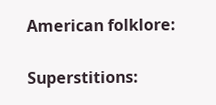American folklore:

Superstitions: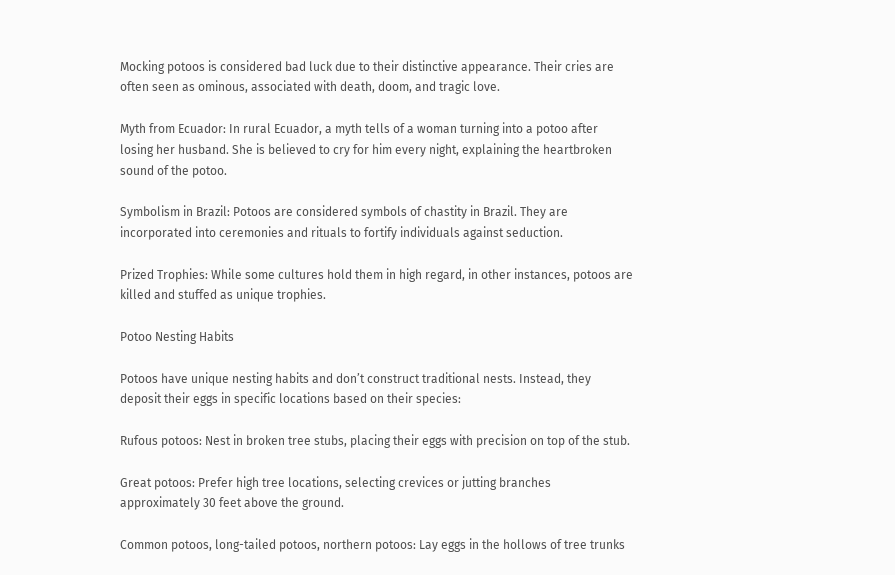Mocking potoos is considered bad luck due to their distinctive appearance. Their cries are often seen as ominous, associated with death, doom, and tragic love.

Myth from Ecuador: In rural Ecuador, a myth tells of a woman turning into a potoo after losing her husband. She is believed to cry for him every night, explaining the heartbroken sound of the potoo.

Symbolism in Brazil: Potoos are considered symbols of chastity in Brazil. They are incorporated into ceremonies and rituals to fortify individuals against seduction.

Prized Trophies: While some cultures hold them in high regard, in other instances, potoos are killed and stuffed as unique trophies.

Potoo Nesting Habits

Potoos have unique nesting habits and don’t construct traditional nests. Instead, they deposit their eggs in specific locations based on their species:

Rufous potoos: Nest in broken tree stubs, placing their eggs with precision on top of the stub.

Great potoos: Prefer high tree locations, selecting crevices or jutting branches approximately 30 feet above the ground.

Common potoos, long-tailed potoos, northern potoos: Lay eggs in the hollows of tree trunks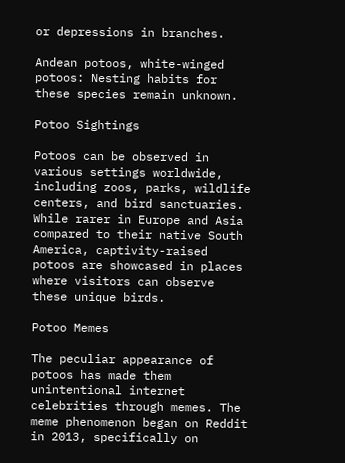or depressions in branches.

Andean potoos, white-winged potoos: Nesting habits for these species remain unknown.

Potoo Sightings

Potoos can be observed in various settings worldwide, including zoos, parks, wildlife centers, and bird sanctuaries. While rarer in Europe and Asia compared to their native South America, captivity-raised potoos are showcased in places where visitors can observe these unique birds.

Potoo Memes

The peculiar appearance of potoos has made them unintentional internet celebrities through memes. The meme phenomenon began on Reddit in 2013, specifically on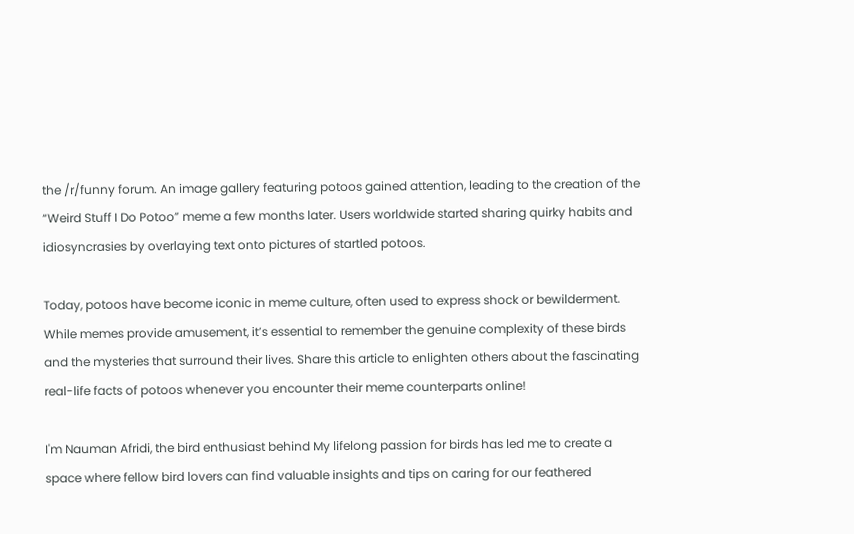the /r/funny forum. An image gallery featuring potoos gained attention, leading to the creation of the “Weird Stuff I Do Potoo” meme a few months later. Users worldwide started sharing quirky habits and idiosyncrasies by overlaying text onto pictures of startled potoos.

Today, potoos have become iconic in meme culture, often used to express shock or bewilderment. While memes provide amusement, it’s essential to remember the genuine complexity of these birds and the mysteries that surround their lives. Share this article to enlighten others about the fascinating real-life facts of potoos whenever you encounter their meme counterparts online!

I'm Nauman Afridi, the bird enthusiast behind My lifelong passion for birds has led me to create a space where fellow bird lovers can find valuable insights and tips on caring for our feathered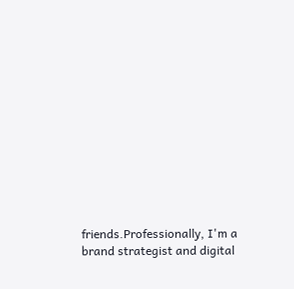friends.Professionally, I'm a brand strategist and digital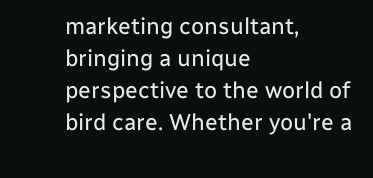marketing consultant, bringing a unique perspective to the world of bird care. Whether you're a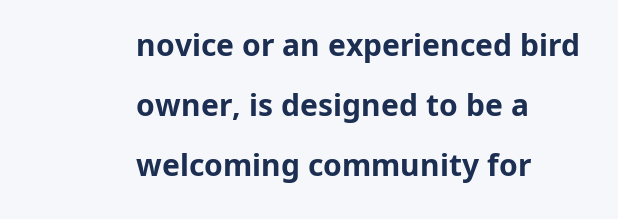novice or an experienced bird owner, is designed to be a welcoming community for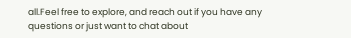all.Feel free to explore, and reach out if you have any questions or just want to chat about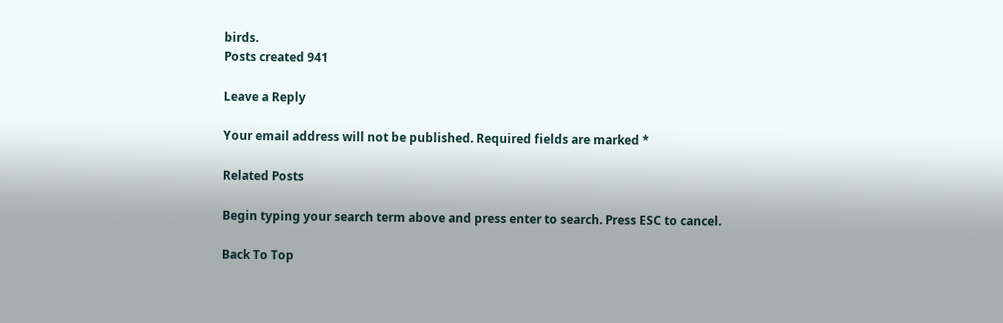birds.
Posts created 941

Leave a Reply

Your email address will not be published. Required fields are marked *

Related Posts

Begin typing your search term above and press enter to search. Press ESC to cancel.

Back To Top